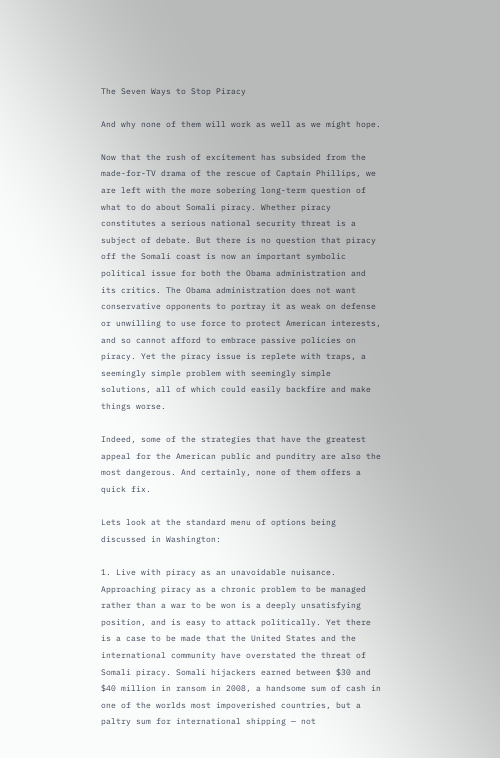The Seven Ways to Stop Piracy

And why none of them will work as well as we might hope.

Now that the rush of excitement has subsided from the made-for-TV drama of the rescue of Captain Phillips, we are left with the more sobering long-term question of what to do about Somali piracy. Whether piracy constitutes a serious national security threat is a subject of debate. But there is no question that piracy off the Somali coast is now an important symbolic political issue for both the Obama administration and its critics. The Obama administration does not want conservative opponents to portray it as weak on defense or unwilling to use force to protect American interests, and so cannot afford to embrace passive policies on piracy. Yet the piracy issue is replete with traps, a seemingly simple problem with seemingly simple solutions, all of which could easily backfire and make things worse.

Indeed, some of the strategies that have the greatest appeal for the American public and punditry are also the most dangerous. And certainly, none of them offers a quick fix.

Lets look at the standard menu of options being discussed in Washington:

1. Live with piracy as an unavoidable nuisance. Approaching piracy as a chronic problem to be managed rather than a war to be won is a deeply unsatisfying position, and is easy to attack politically. Yet there is a case to be made that the United States and the international community have overstated the threat of Somali piracy. Somali hijackers earned between $30 and $40 million in ransom in 2008, a handsome sum of cash in one of the worlds most impoverished countries, but a paltry sum for international shipping — not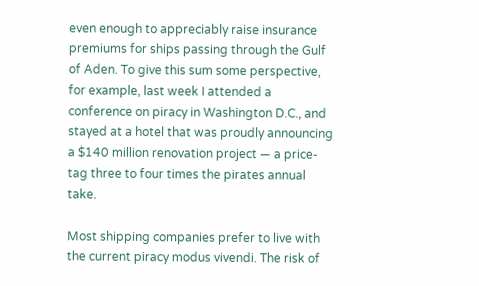even enough to appreciably raise insurance premiums for ships passing through the Gulf of Aden. To give this sum some perspective, for example, last week I attended a conference on piracy in Washington D.C., and stayed at a hotel that was proudly announcing a $140 million renovation project — a price-tag three to four times the pirates annual take.

Most shipping companies prefer to live with the current piracy modus vivendi. The risk of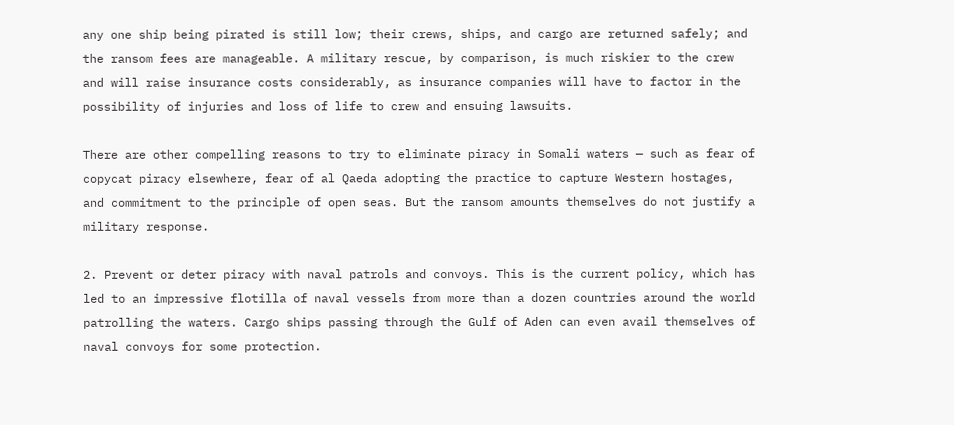any one ship being pirated is still low; their crews, ships, and cargo are returned safely; and the ransom fees are manageable. A military rescue, by comparison, is much riskier to the crew and will raise insurance costs considerably, as insurance companies will have to factor in the possibility of injuries and loss of life to crew and ensuing lawsuits.

There are other compelling reasons to try to eliminate piracy in Somali waters — such as fear of copycat piracy elsewhere, fear of al Qaeda adopting the practice to capture Western hostages, and commitment to the principle of open seas. But the ransom amounts themselves do not justify a military response.

2. Prevent or deter piracy with naval patrols and convoys. This is the current policy, which has led to an impressive flotilla of naval vessels from more than a dozen countries around the world patrolling the waters. Cargo ships passing through the Gulf of Aden can even avail themselves of naval convoys for some protection.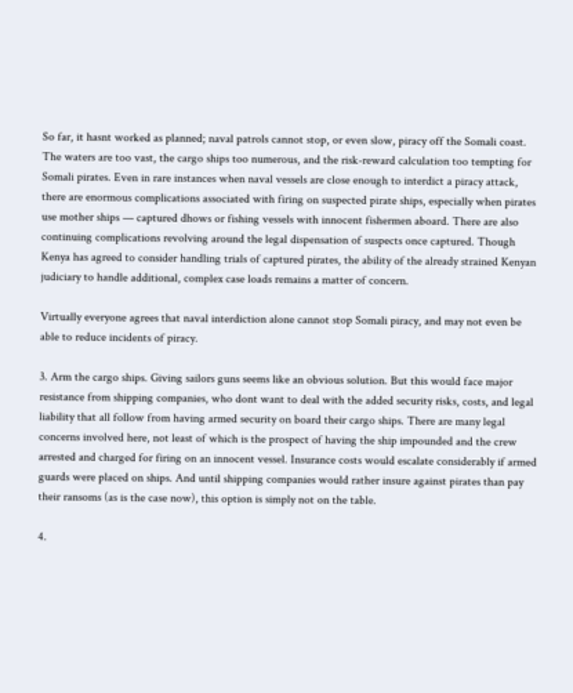So far, it hasnt worked as planned; naval patrols cannot stop, or even slow, piracy off the Somali coast. The waters are too vast, the cargo ships too numerous, and the risk-reward calculation too tempting for Somali pirates. Even in rare instances when naval vessels are close enough to interdict a piracy attack, there are enormous complications associated with firing on suspected pirate ships, especially when pirates use mother ships — captured dhows or fishing vessels with innocent fishermen aboard. There are also continuing complications revolving around the legal dispensation of suspects once captured. Though Kenya has agreed to consider handling trials of captured pirates, the ability of the already strained Kenyan judiciary to handle additional, complex case loads remains a matter of concern.

Virtually everyone agrees that naval interdiction alone cannot stop Somali piracy, and may not even be able to reduce incidents of piracy.

3. Arm the cargo ships. Giving sailors guns seems like an obvious solution. But this would face major resistance from shipping companies, who dont want to deal with the added security risks, costs, and legal liability that all follow from having armed security on board their cargo ships. There are many legal concerns involved here, not least of which is the prospect of having the ship impounded and the crew arrested and charged for firing on an innocent vessel. Insurance costs would escalate considerably if armed guards were placed on ships. And until shipping companies would rather insure against pirates than pay their ransoms (as is the case now), this option is simply not on the table.

4.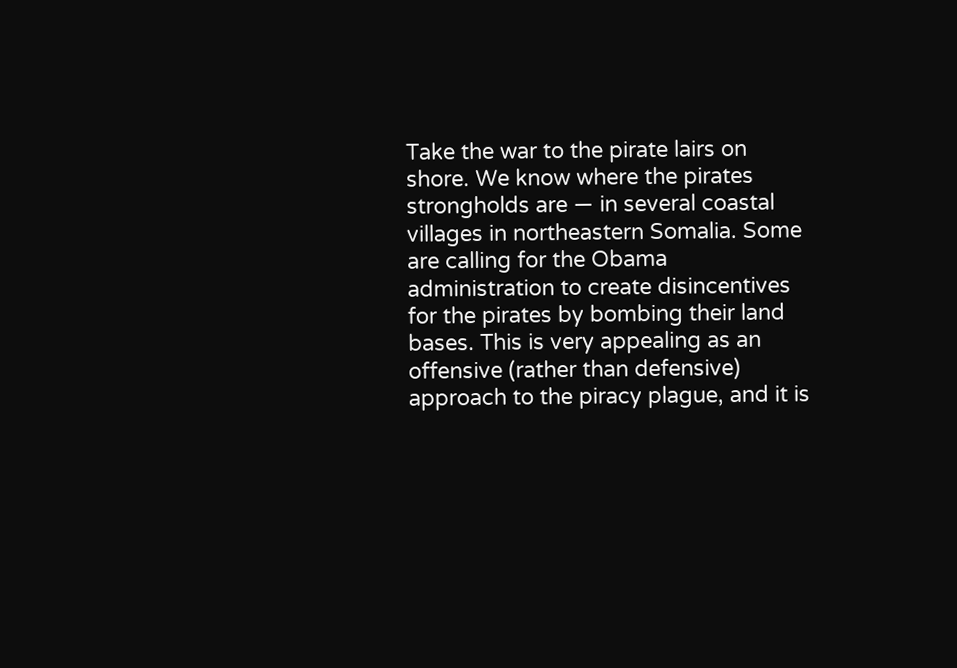Take the war to the pirate lairs on shore. We know where the pirates strongholds are — in several coastal villages in northeastern Somalia. Some are calling for the Obama administration to create disincentives for the pirates by bombing their land bases. This is very appealing as an offensive (rather than defensive) approach to the piracy plague, and it is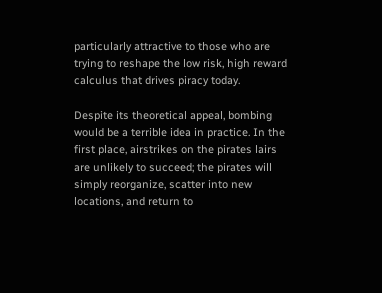particularly attractive to those who are trying to reshape the low risk, high reward calculus that drives piracy today.

Despite its theoretical appeal, bombing would be a terrible idea in practice. In the first place, airstrikes on the pirates lairs are unlikely to succeed; the pirates will simply reorganize, scatter into new locations, and return to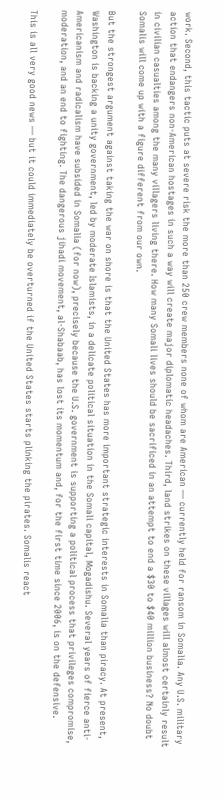work. Second, this tactic puts at severe risk the more than 250 crew members none of whom are American — currently held for ransom in Somalia. Any U.S. military action that endangers non-American hostages in such a way will create major diplomatic headaches. Third, land strikes on these villages will almost certainly result in civilian casualties among the many villagers living there. How many Somali lives should be sacrificed in an attempt to end a $30 to $40 million business? No doubt Somalis will come up with a figure different from our own.

But the strongest argument against taking the war on shore is that the United States has more important strategic interests in Somalia than piracy. At present, Washington is backing a unity government, led by moderate Islamists, in a delicate political situation in the Somali capital, Mogadishu. Several years of fierce anti-Americanism and radicalism have subsided in Somalia (for now), precisely because the U.S. government is supporting a political process that privileges compromise, moderation, and an end to fighting. The dangerous jihadi movement, al-Shabaab, has lost its momentum and, for the first time since 2006, is on the defensive.

This is all very good news — but it could immediately be overturned if the United States starts plinking the pirates. Somalis react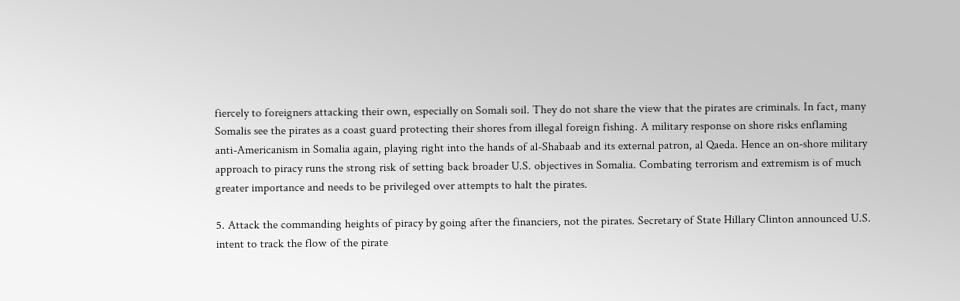fiercely to foreigners attacking their own, especially on Somali soil. They do not share the view that the pirates are criminals. In fact, many Somalis see the pirates as a coast guard protecting their shores from illegal foreign fishing. A military response on shore risks enflaming anti-Americanism in Somalia again, playing right into the hands of al-Shabaab and its external patron, al Qaeda. Hence an on-shore military approach to piracy runs the strong risk of setting back broader U.S. objectives in Somalia. Combating terrorism and extremism is of much greater importance and needs to be privileged over attempts to halt the pirates.

5. Attack the commanding heights of piracy by going after the financiers, not the pirates. Secretary of State Hillary Clinton announced U.S. intent to track the flow of the pirate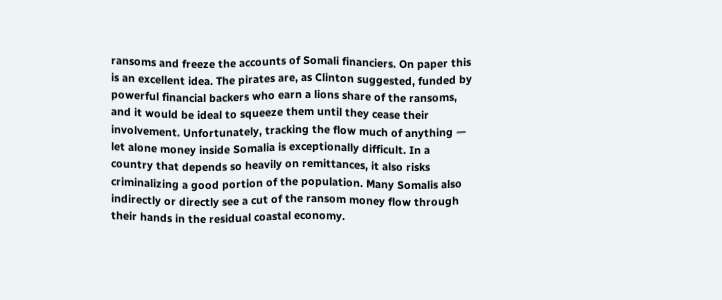ransoms and freeze the accounts of Somali financiers. On paper this is an excellent idea. The pirates are, as Clinton suggested, funded by powerful financial backers who earn a lions share of the ransoms, and it would be ideal to squeeze them until they cease their involvement. Unfortunately, tracking the flow much of anything — let alone money inside Somalia is exceptionally difficult. In a country that depends so heavily on remittances, it also risks criminalizing a good portion of the population. Many Somalis also indirectly or directly see a cut of the ransom money flow through their hands in the residual coastal economy.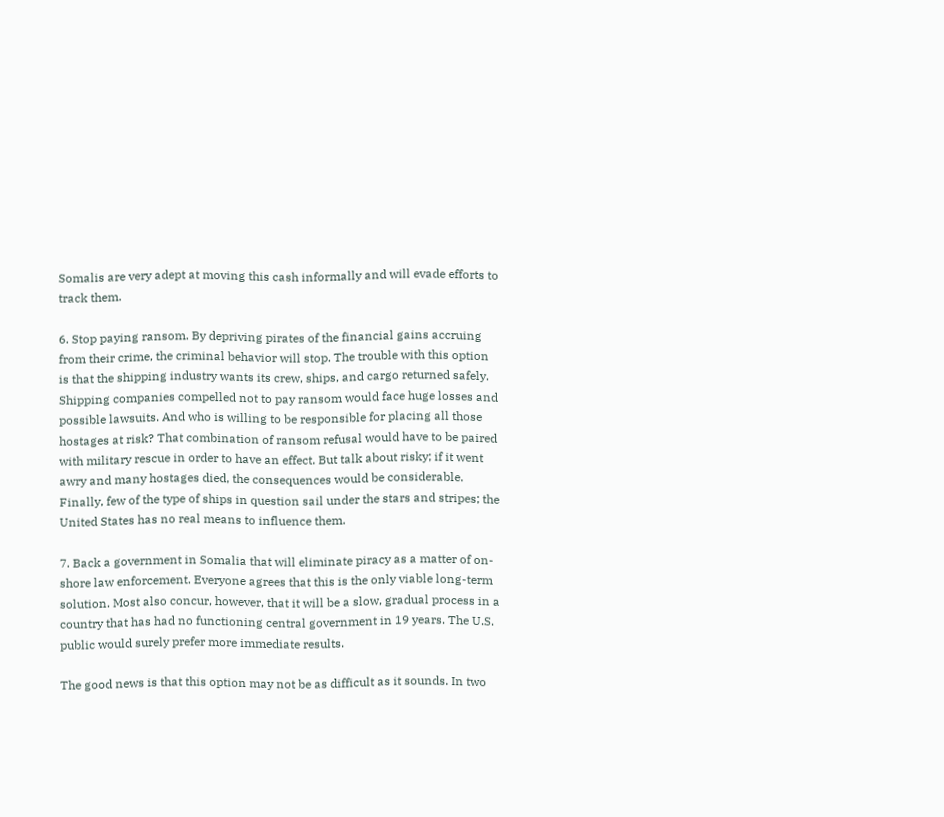Somalis are very adept at moving this cash informally and will evade efforts to track them.

6. Stop paying ransom. By depriving pirates of the financial gains accruing from their crime, the criminal behavior will stop. The trouble with this option is that the shipping industry wants its crew, ships, and cargo returned safely. Shipping companies compelled not to pay ransom would face huge losses and possible lawsuits. And who is willing to be responsible for placing all those hostages at risk? That combination of ransom refusal would have to be paired with military rescue in order to have an effect. But talk about risky; if it went awry and many hostages died, the consequences would be considerable. Finally, few of the type of ships in question sail under the stars and stripes; the United States has no real means to influence them.

7. Back a government in Somalia that will eliminate piracy as a matter of on-shore law enforcement. Everyone agrees that this is the only viable long-term solution. Most also concur, however, that it will be a slow, gradual process in a country that has had no functioning central government in 19 years. The U.S. public would surely prefer more immediate results.

The good news is that this option may not be as difficult as it sounds. In two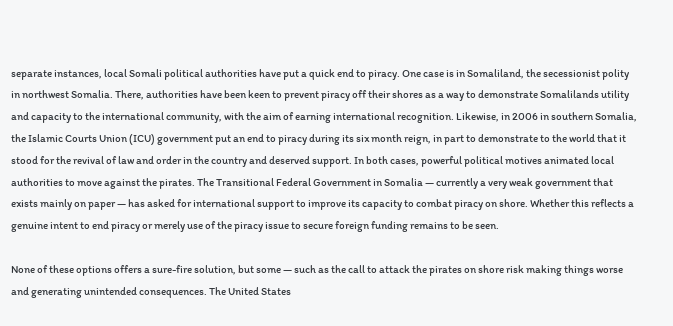separate instances, local Somali political authorities have put a quick end to piracy. One case is in Somaliland, the secessionist polity in northwest Somalia. There, authorities have been keen to prevent piracy off their shores as a way to demonstrate Somalilands utility and capacity to the international community, with the aim of earning international recognition. Likewise, in 2006 in southern Somalia, the Islamic Courts Union (ICU) government put an end to piracy during its six month reign, in part to demonstrate to the world that it stood for the revival of law and order in the country and deserved support. In both cases, powerful political motives animated local authorities to move against the pirates. The Transitional Federal Government in Somalia — currently a very weak government that exists mainly on paper — has asked for international support to improve its capacity to combat piracy on shore. Whether this reflects a genuine intent to end piracy or merely use of the piracy issue to secure foreign funding remains to be seen.

None of these options offers a sure-fire solution, but some — such as the call to attack the pirates on shore risk making things worse and generating unintended consequences. The United States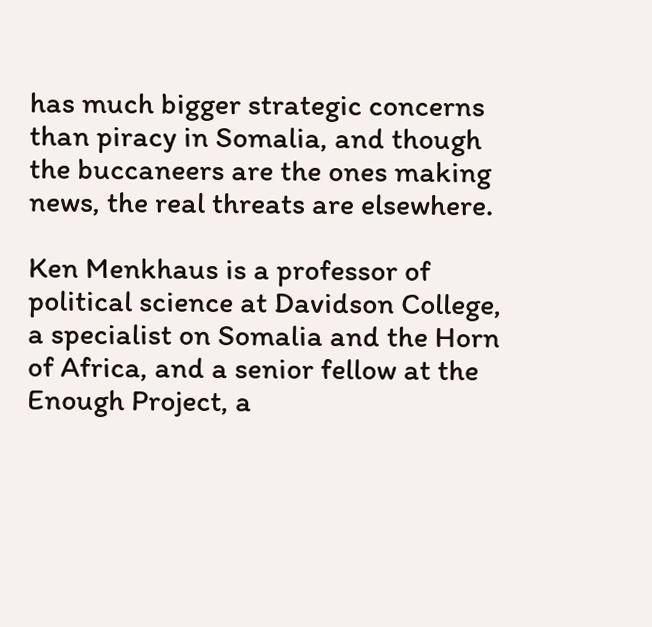has much bigger strategic concerns than piracy in Somalia, and though the buccaneers are the ones making news, the real threats are elsewhere.

Ken Menkhaus is a professor of political science at Davidson College, a specialist on Somalia and the Horn of Africa, and a senior fellow at the Enough Project, a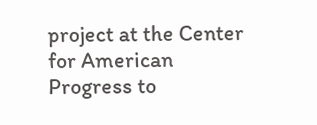project at the Center for American Progress to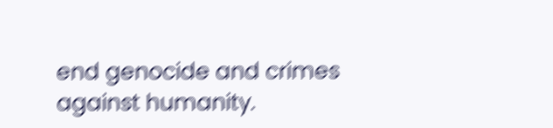end genocide and crimes against humanity.